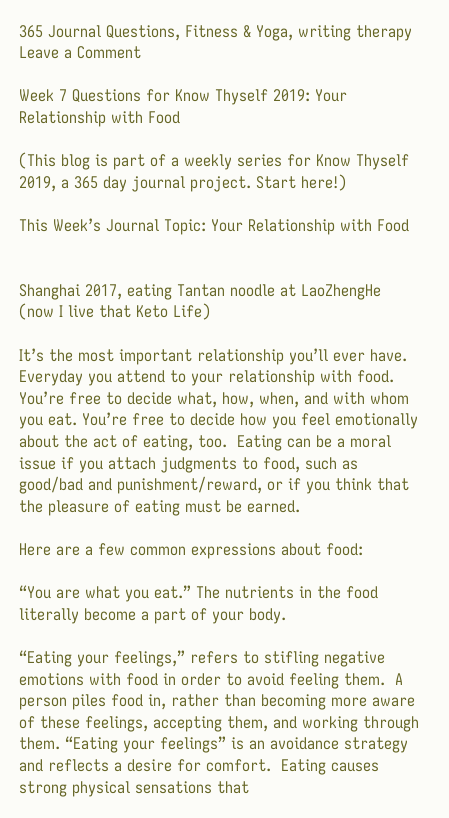365 Journal Questions, Fitness & Yoga, writing therapy
Leave a Comment

Week 7 Questions for Know Thyself 2019: Your Relationship with Food

(This blog is part of a weekly series for Know Thyself 2019, a 365 day journal project. Start here!)

This Week’s Journal Topic: Your Relationship with Food


Shanghai 2017, eating Tantan noodle at LaoZhengHe (now I live that Keto Life)

It’s the most important relationship you’ll ever have. Everyday you attend to your relationship with food.  You’re free to decide what, how, when, and with whom you eat. You’re free to decide how you feel emotionally about the act of eating, too.  Eating can be a moral issue if you attach judgments to food, such as good/bad and punishment/reward, or if you think that the pleasure of eating must be earned.

Here are a few common expressions about food:

“You are what you eat.” The nutrients in the food literally become a part of your body.

“Eating your feelings,” refers to stifling negative emotions with food in order to avoid feeling them.  A person piles food in, rather than becoming more aware of these feelings, accepting them, and working through them. “Eating your feelings” is an avoidance strategy and reflects a desire for comfort.  Eating causes strong physical sensations that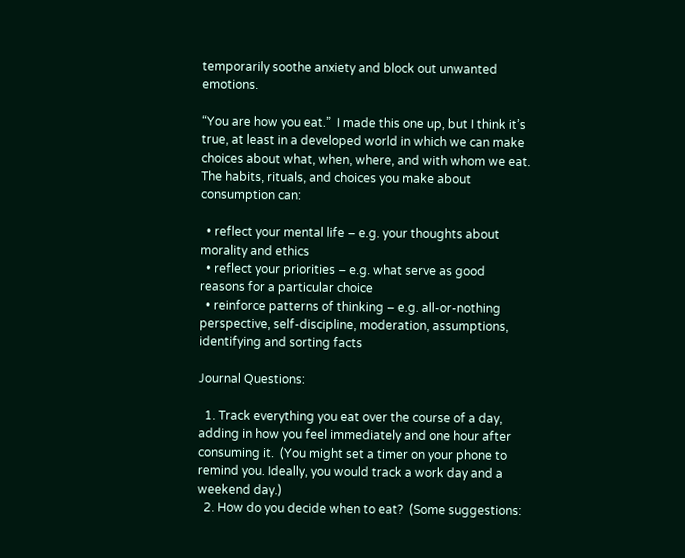temporarily soothe anxiety and block out unwanted emotions.

“You are how you eat.”  I made this one up, but I think it’s true, at least in a developed world in which we can make choices about what, when, where, and with whom we eat.  The habits, rituals, and choices you make about consumption can:

  • reflect your mental life – e.g. your thoughts about morality and ethics
  • reflect your priorities – e.g. what serve as good reasons for a particular choice
  • reinforce patterns of thinking – e.g. all-or-nothing perspective, self-discipline, moderation, assumptions, identifying and sorting facts

Journal Questions:

  1. Track everything you eat over the course of a day, adding in how you feel immediately and one hour after consuming it.  (You might set a timer on your phone to remind you. Ideally, you would track a work day and a weekend day.)
  2. How do you decide when to eat?  (Some suggestions: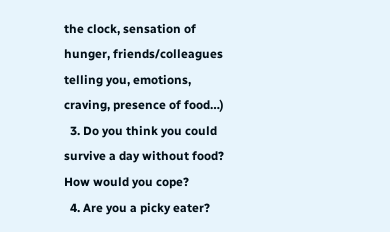the clock, sensation of hunger, friends/colleagues telling you, emotions, craving, presence of food…)
  3. Do you think you could survive a day without food?  How would you cope?
  4. Are you a picky eater?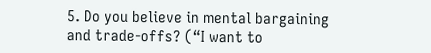5. Do you believe in mental bargaining and trade-offs? (“I want to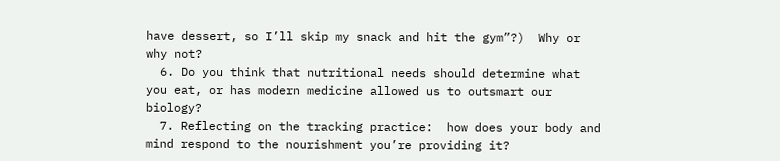have dessert, so I’ll skip my snack and hit the gym”?)  Why or why not?
  6. Do you think that nutritional needs should determine what you eat, or has modern medicine allowed us to outsmart our biology?
  7. Reflecting on the tracking practice:  how does your body and mind respond to the nourishment you’re providing it?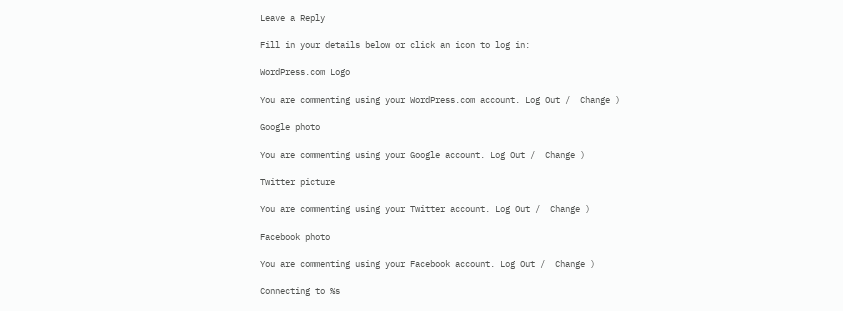Leave a Reply

Fill in your details below or click an icon to log in:

WordPress.com Logo

You are commenting using your WordPress.com account. Log Out /  Change )

Google photo

You are commenting using your Google account. Log Out /  Change )

Twitter picture

You are commenting using your Twitter account. Log Out /  Change )

Facebook photo

You are commenting using your Facebook account. Log Out /  Change )

Connecting to %s